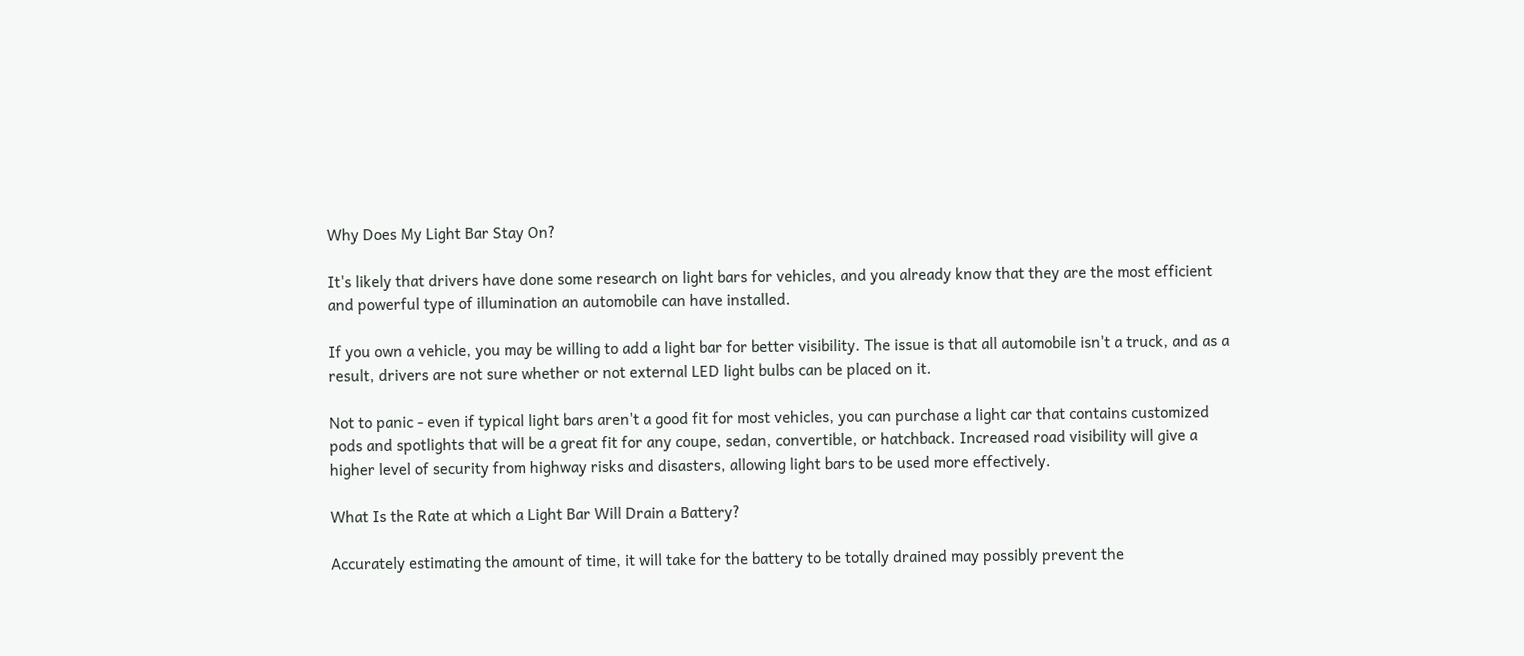Why Does My Light Bar Stay On?

It's likely that drivers have done some research on light bars for vehicles, and you already know that they are the most efficient and powerful type of illumination an automobile can have installed.

If you own a vehicle, you may be willing to add a light bar for better visibility. The issue is that all automobile isn't a truck, and as a result, drivers are not sure whether or not external LED light bulbs can be placed on it.

Not to panic - even if typical light bars aren't a good fit for most vehicles, you can purchase a light car that contains customized pods and spotlights that will be a great fit for any coupe, sedan, convertible, or hatchback. Increased road visibility will give a higher level of security from highway risks and disasters, allowing light bars to be used more effectively.

What Is the Rate at which a Light Bar Will Drain a Battery?

Accurately estimating the amount of time, it will take for the battery to be totally drained may possibly prevent the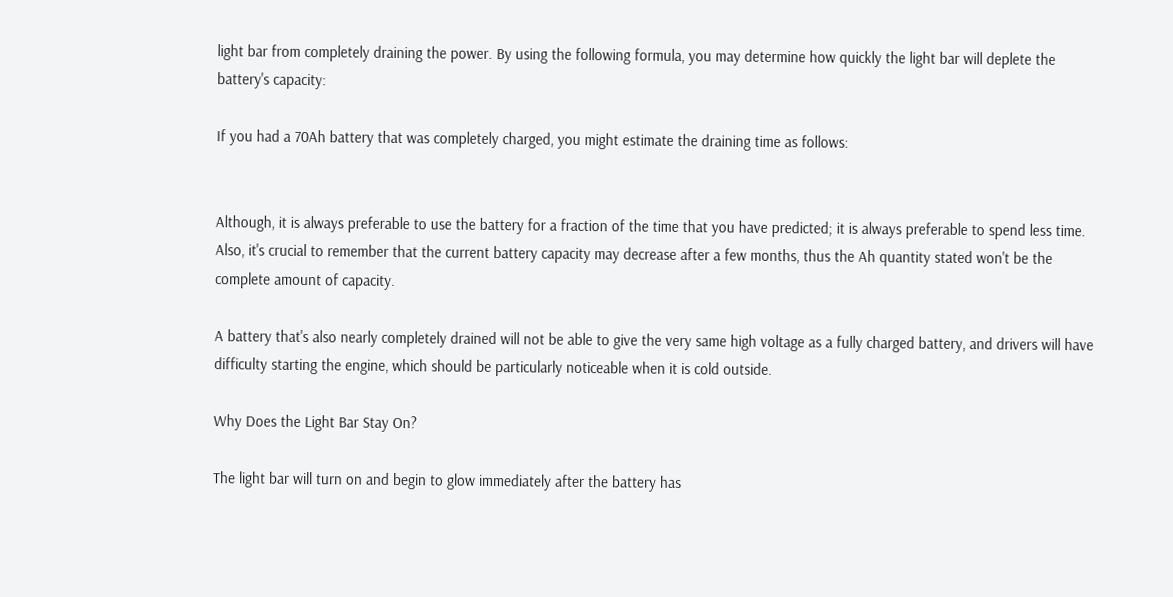light bar from completely draining the power. By using the following formula, you may determine how quickly the light bar will deplete the battery's capacity:

If you had a 70Ah battery that was completely charged, you might estimate the draining time as follows:


Although, it is always preferable to use the battery for a fraction of the time that you have predicted; it is always preferable to spend less time. Also, it's crucial to remember that the current battery capacity may decrease after a few months, thus the Ah quantity stated won't be the complete amount of capacity.

A battery that's also nearly completely drained will not be able to give the very same high voltage as a fully charged battery, and drivers will have difficulty starting the engine, which should be particularly noticeable when it is cold outside.

Why Does the Light Bar Stay On?

The light bar will turn on and begin to glow immediately after the battery has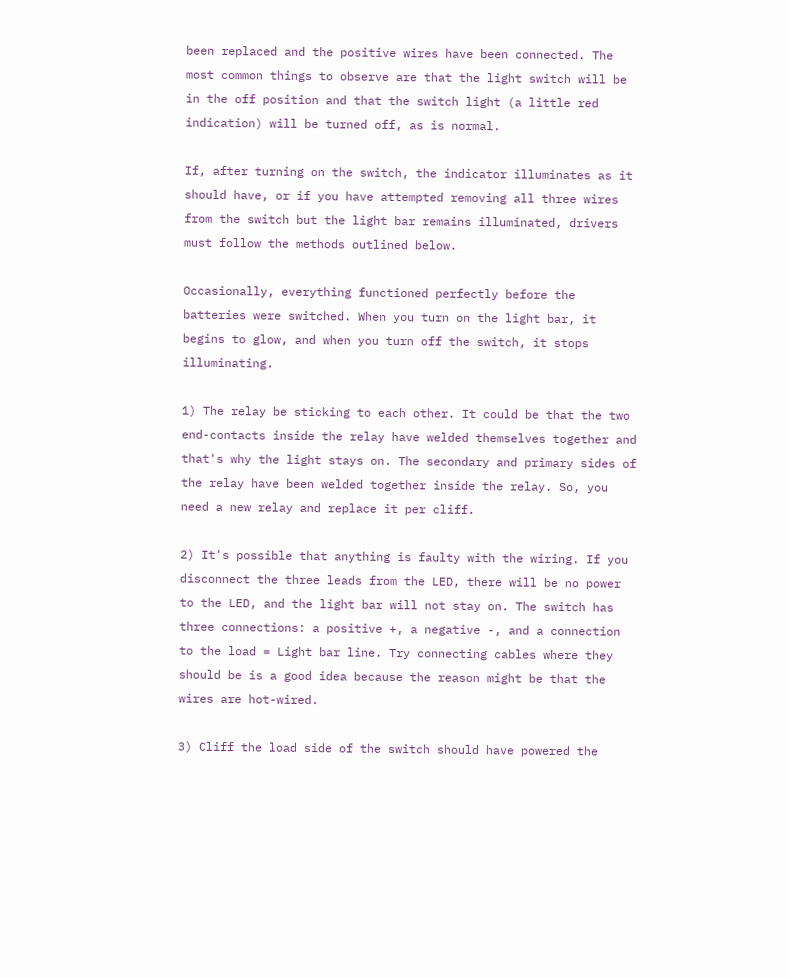been replaced and the positive wires have been connected. The most common things to observe are that the light switch will be in the off position and that the switch light (a little red indication) will be turned off, as is normal.

If, after turning on the switch, the indicator illuminates as it should have, or if you have attempted removing all three wires from the switch but the light bar remains illuminated, drivers must follow the methods outlined below.

Occasionally, everything functioned perfectly before the batteries were switched. When you turn on the light bar, it begins to glow, and when you turn off the switch, it stops illuminating.

1) The relay be sticking to each other. It could be that the two end-contacts inside the relay have welded themselves together and that's why the light stays on. The secondary and primary sides of the relay have been welded together inside the relay. So, you need a new relay and replace it per cliff.

2) It's possible that anything is faulty with the wiring. If you disconnect the three leads from the LED, there will be no power to the LED, and the light bar will not stay on. The switch has three connections: a positive +, a negative -, and a connection to the load = Light bar line. Try connecting cables where they should be is a good idea because the reason might be that the wires are hot-wired.

3) Cliff the load side of the switch should have powered the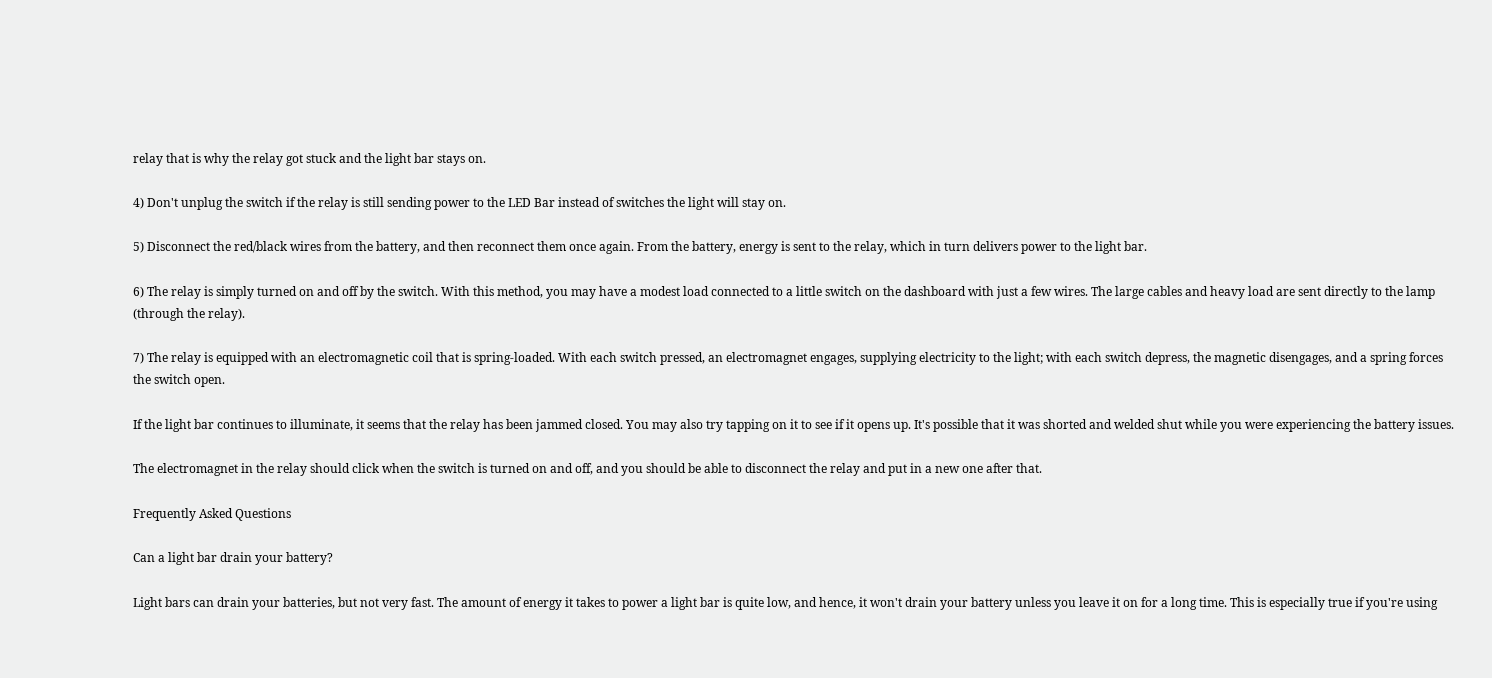relay that is why the relay got stuck and the light bar stays on.

4) Don't unplug the switch if the relay is still sending power to the LED Bar instead of switches the light will stay on.

5) Disconnect the red/black wires from the battery, and then reconnect them once again. From the battery, energy is sent to the relay, which in turn delivers power to the light bar.

6) The relay is simply turned on and off by the switch. With this method, you may have a modest load connected to a little switch on the dashboard with just a few wires. The large cables and heavy load are sent directly to the lamp (through the relay).

7) The relay is equipped with an electromagnetic coil that is spring-loaded. With each switch pressed, an electromagnet engages, supplying electricity to the light; with each switch depress, the magnetic disengages, and a spring forces the switch open.

If the light bar continues to illuminate, it seems that the relay has been jammed closed. You may also try tapping on it to see if it opens up. It's possible that it was shorted and welded shut while you were experiencing the battery issues.

The electromagnet in the relay should click when the switch is turned on and off, and you should be able to disconnect the relay and put in a new one after that.

Frequently Asked Questions

Can a light bar drain your battery?

Light bars can drain your batteries, but not very fast. The amount of energy it takes to power a light bar is quite low, and hence, it won't drain your battery unless you leave it on for a long time. This is especially true if you're using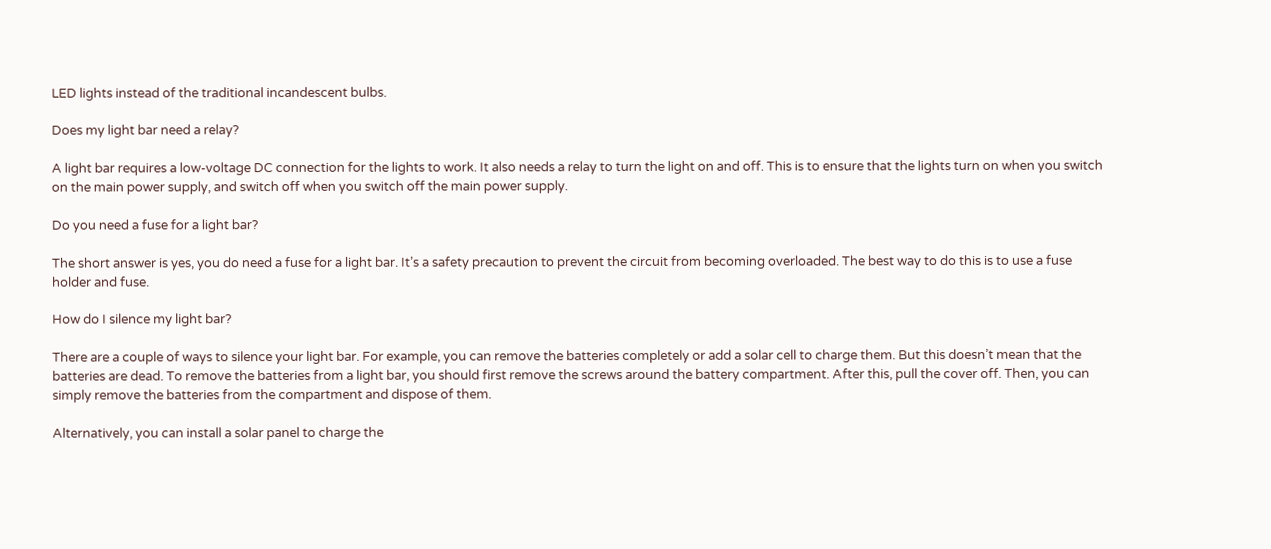LED lights instead of the traditional incandescent bulbs.

Does my light bar need a relay?

A light bar requires a low-voltage DC connection for the lights to work. It also needs a relay to turn the light on and off. This is to ensure that the lights turn on when you switch on the main power supply, and switch off when you switch off the main power supply.

Do you need a fuse for a light bar?

The short answer is yes, you do need a fuse for a light bar. It’s a safety precaution to prevent the circuit from becoming overloaded. The best way to do this is to use a fuse holder and fuse.

How do I silence my light bar?

There are a couple of ways to silence your light bar. For example, you can remove the batteries completely or add a solar cell to charge them. But this doesn’t mean that the batteries are dead. To remove the batteries from a light bar, you should first remove the screws around the battery compartment. After this, pull the cover off. Then, you can simply remove the batteries from the compartment and dispose of them.

Alternatively, you can install a solar panel to charge the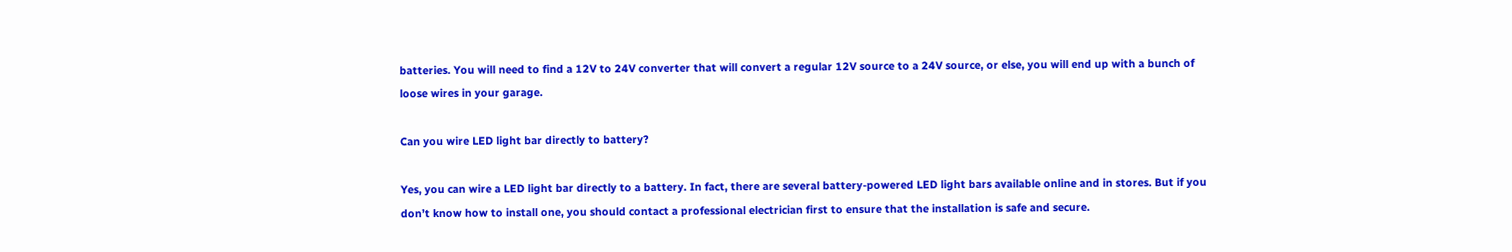batteries. You will need to find a 12V to 24V converter that will convert a regular 12V source to a 24V source, or else, you will end up with a bunch of loose wires in your garage.

Can you wire LED light bar directly to battery?

Yes, you can wire a LED light bar directly to a battery. In fact, there are several battery-powered LED light bars available online and in stores. But if you don’t know how to install one, you should contact a professional electrician first to ensure that the installation is safe and secure.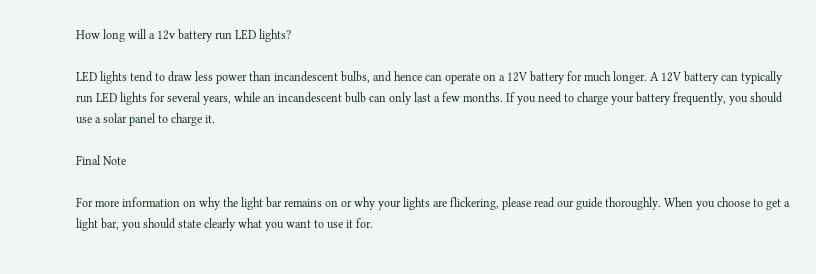How long will a 12v battery run LED lights?

LED lights tend to draw less power than incandescent bulbs, and hence can operate on a 12V battery for much longer. A 12V battery can typically run LED lights for several years, while an incandescent bulb can only last a few months. If you need to charge your battery frequently, you should use a solar panel to charge it.

Final Note

For more information on why the light bar remains on or why your lights are flickering, please read our guide thoroughly. When you choose to get a light bar, you should state clearly what you want to use it for.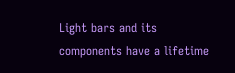Light bars and its components have a lifetime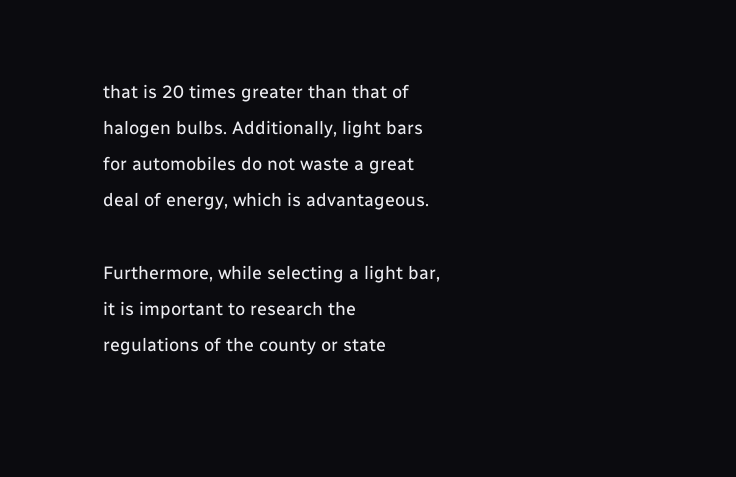that is 20 times greater than that of halogen bulbs. Additionally, light bars for automobiles do not waste a great deal of energy, which is advantageous.

Furthermore, while selecting a light bar, it is important to research the regulations of the county or state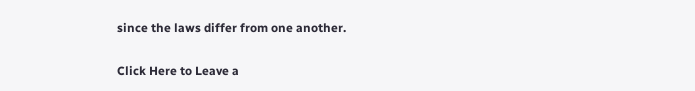since the laws differ from one another.

Click Here to Leave a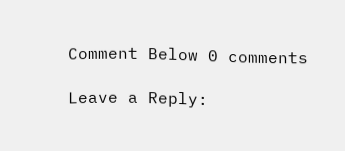Comment Below 0 comments

Leave a Reply: